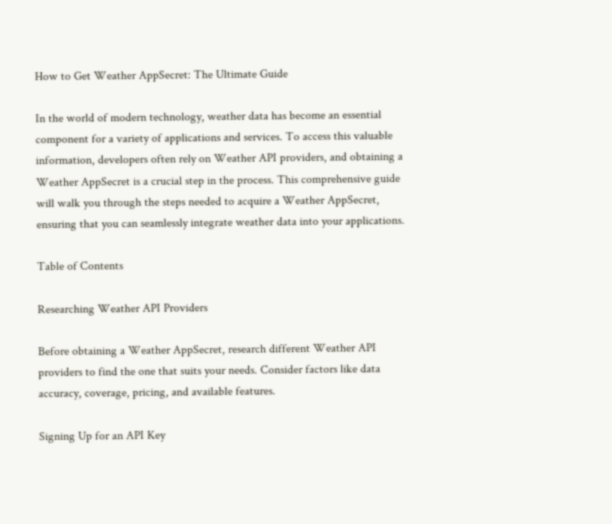How to Get Weather AppSecret: The Ultimate Guide

In the world of modern technology, weather data has become an essential component for a variety of applications and services. To access this valuable information, developers often rely on Weather API providers, and obtaining a Weather AppSecret is a crucial step in the process. This comprehensive guide will walk you through the steps needed to acquire a Weather AppSecret, ensuring that you can seamlessly integrate weather data into your applications.

Table of Contents

Researching Weather API Providers

Before obtaining a Weather AppSecret, research different Weather API providers to find the one that suits your needs. Consider factors like data accuracy, coverage, pricing, and available features.

Signing Up for an API Key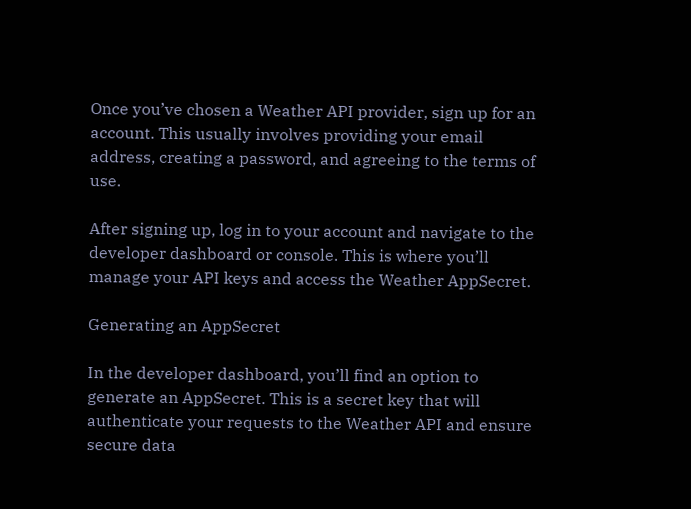Once you’ve chosen a Weather API provider, sign up for an account. This usually involves providing your email address, creating a password, and agreeing to the terms of use.

After signing up, log in to your account and navigate to the developer dashboard or console. This is where you’ll manage your API keys and access the Weather AppSecret.

Generating an AppSecret

In the developer dashboard, you’ll find an option to generate an AppSecret. This is a secret key that will authenticate your requests to the Weather API and ensure secure data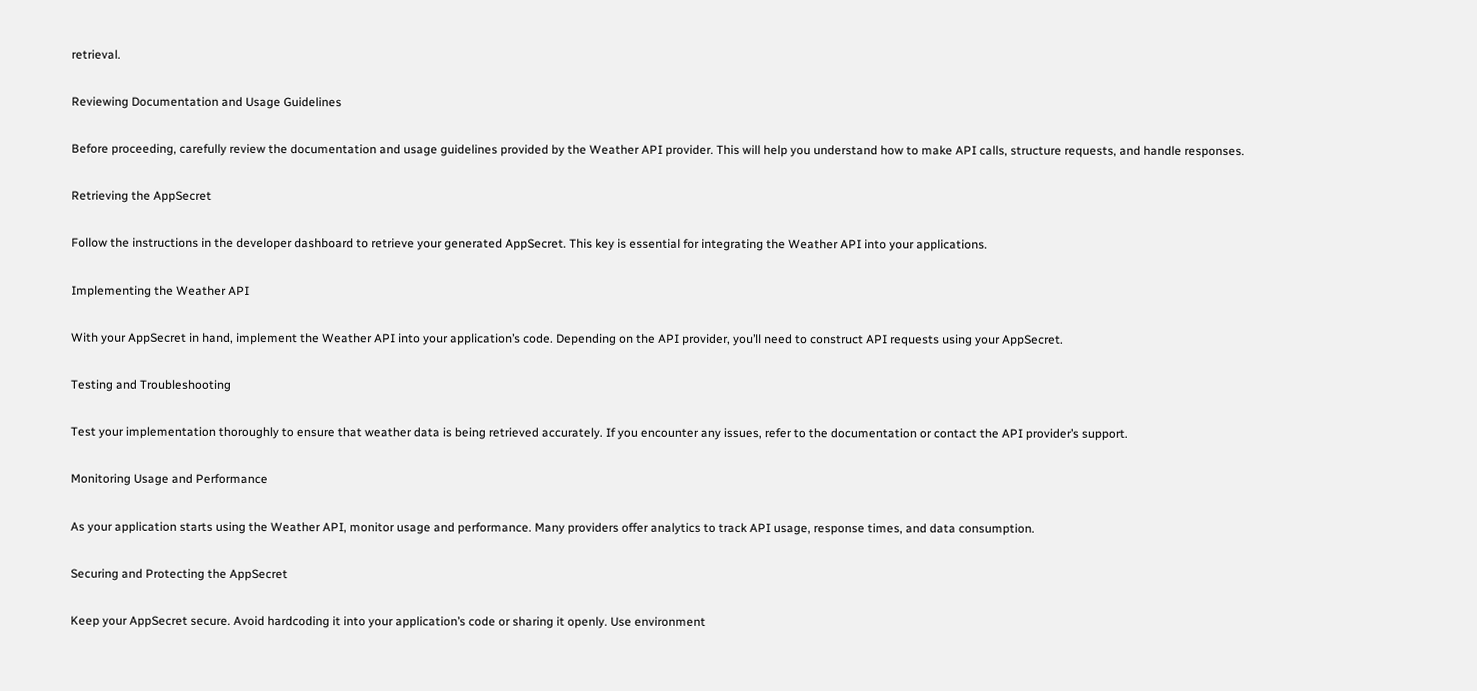retrieval.

Reviewing Documentation and Usage Guidelines

Before proceeding, carefully review the documentation and usage guidelines provided by the Weather API provider. This will help you understand how to make API calls, structure requests, and handle responses.

Retrieving the AppSecret

Follow the instructions in the developer dashboard to retrieve your generated AppSecret. This key is essential for integrating the Weather API into your applications.

Implementing the Weather API

With your AppSecret in hand, implement the Weather API into your application’s code. Depending on the API provider, you’ll need to construct API requests using your AppSecret.

Testing and Troubleshooting

Test your implementation thoroughly to ensure that weather data is being retrieved accurately. If you encounter any issues, refer to the documentation or contact the API provider’s support.

Monitoring Usage and Performance

As your application starts using the Weather API, monitor usage and performance. Many providers offer analytics to track API usage, response times, and data consumption.

Securing and Protecting the AppSecret

Keep your AppSecret secure. Avoid hardcoding it into your application’s code or sharing it openly. Use environment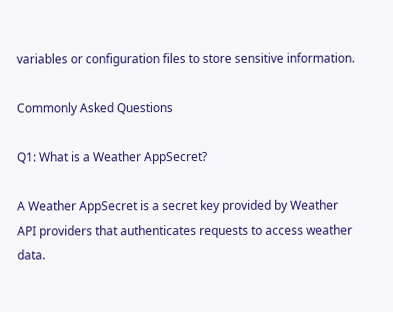variables or configuration files to store sensitive information.

Commonly Asked Questions

Q1: What is a Weather AppSecret?

A Weather AppSecret is a secret key provided by Weather API providers that authenticates requests to access weather data.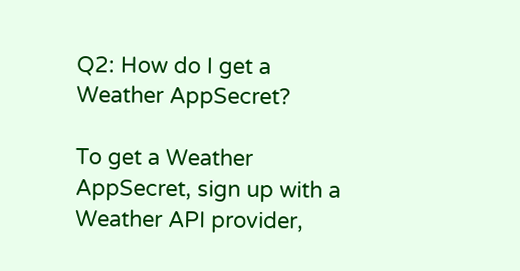Q2: How do I get a Weather AppSecret?

To get a Weather AppSecret, sign up with a Weather API provider,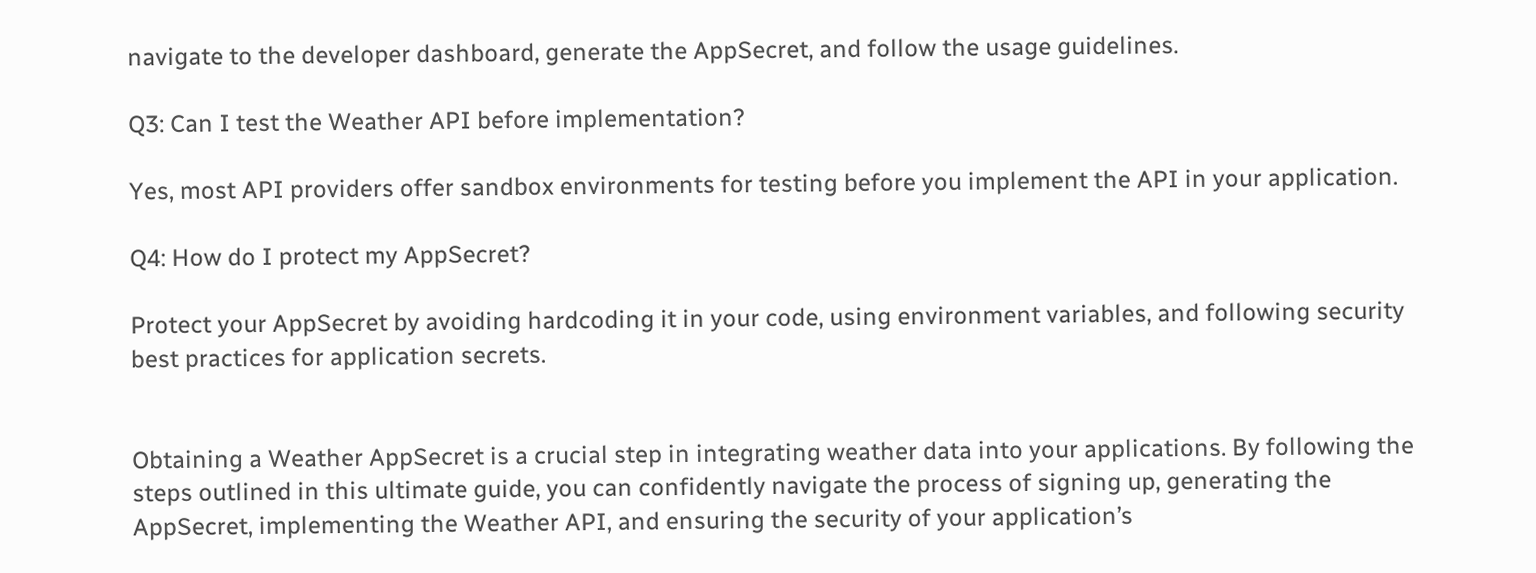navigate to the developer dashboard, generate the AppSecret, and follow the usage guidelines.

Q3: Can I test the Weather API before implementation?

Yes, most API providers offer sandbox environments for testing before you implement the API in your application.

Q4: How do I protect my AppSecret?

Protect your AppSecret by avoiding hardcoding it in your code, using environment variables, and following security best practices for application secrets.


Obtaining a Weather AppSecret is a crucial step in integrating weather data into your applications. By following the steps outlined in this ultimate guide, you can confidently navigate the process of signing up, generating the AppSecret, implementing the Weather API, and ensuring the security of your application’s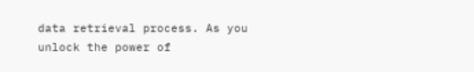data retrieval process. As you unlock the power of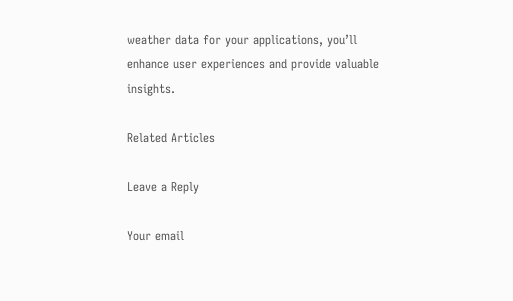weather data for your applications, you’ll enhance user experiences and provide valuable insights.

Related Articles

Leave a Reply

Your email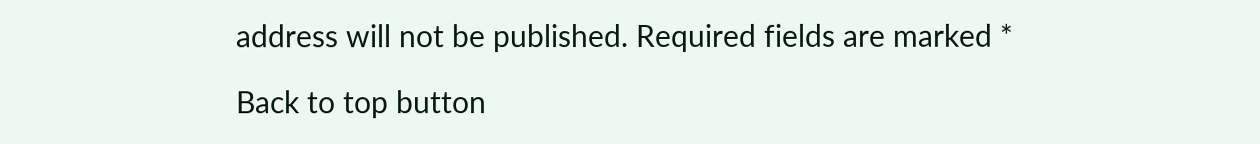address will not be published. Required fields are marked *

Back to top button